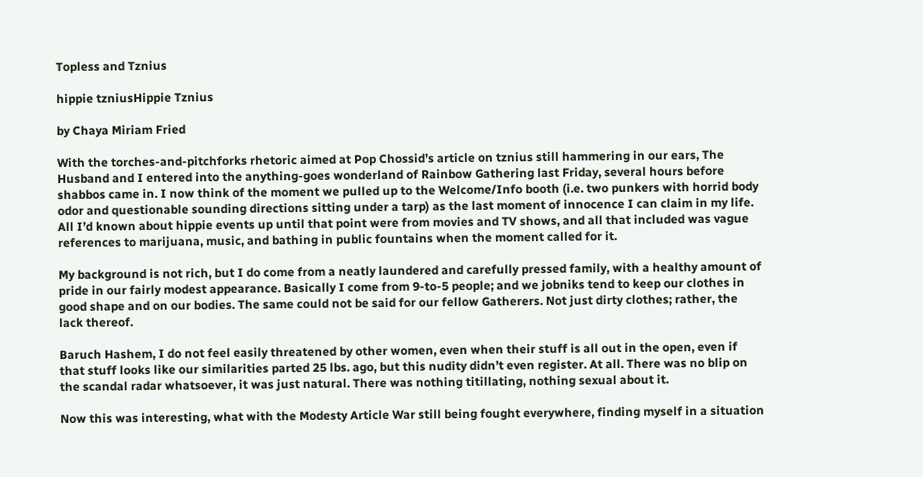Topless and Tznius

hippie tzniusHippie Tznius

by Chaya Miriam Fried

With the torches-and-pitchforks rhetoric aimed at Pop Chossid’s article on tznius still hammering in our ears, The Husband and I entered into the anything-goes wonderland of Rainbow Gathering last Friday, several hours before shabbos came in. I now think of the moment we pulled up to the Welcome/Info booth (i.e. two punkers with horrid body odor and questionable sounding directions sitting under a tarp) as the last moment of innocence I can claim in my life. All I’d known about hippie events up until that point were from movies and TV shows, and all that included was vague references to marijuana, music, and bathing in public fountains when the moment called for it.

My background is not rich, but I do come from a neatly laundered and carefully pressed family, with a healthy amount of pride in our fairly modest appearance. Basically I come from 9-to-5 people; and we jobniks tend to keep our clothes in good shape and on our bodies. The same could not be said for our fellow Gatherers. Not just dirty clothes; rather, the lack thereof.

Baruch Hashem, I do not feel easily threatened by other women, even when their stuff is all out in the open, even if that stuff looks like our similarities parted 25 lbs. ago, but this nudity didn’t even register. At all. There was no blip on the scandal radar whatsoever, it was just natural. There was nothing titillating, nothing sexual about it.

Now this was interesting, what with the Modesty Article War still being fought everywhere, finding myself in a situation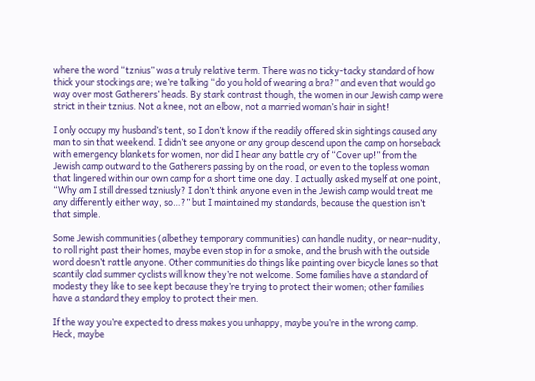where the word “tznius” was a truly relative term. There was no ticky-tacky standard of how thick your stockings are; we’re talking “do you hold of wearing a bra?” and even that would go way over most Gatherers’ heads. By stark contrast though, the women in our Jewish camp were strict in their tznius. Not a knee, not an elbow, not a married woman’s hair in sight!

I only occupy my husband’s tent, so I don’t know if the readily offered skin sightings caused any man to sin that weekend. I didn’t see anyone or any group descend upon the camp on horseback with emergency blankets for women, nor did I hear any battle cry of “Cover up!” from the Jewish camp outward to the Gatherers passing by on the road, or even to the topless woman that lingered within our own camp for a short time one day. I actually asked myself at one point, “Why am I still dressed tzniusly? I don’t think anyone even in the Jewish camp would treat me any differently either way, so…?” but I maintained my standards, because the question isn’t that simple.

Some Jewish communities (albethey temporary communities) can handle nudity, or near-nudity, to roll right past their homes, maybe even stop in for a smoke, and the brush with the outside word doesn’t rattle anyone. Other communities do things like painting over bicycle lanes so that scantily clad summer cyclists will know they’re not welcome. Some families have a standard of modesty they like to see kept because they’re trying to protect their women; other families have a standard they employ to protect their men.

If the way you’re expected to dress makes you unhappy, maybe you’re in the wrong camp. Heck, maybe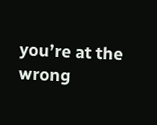you’re at the wrong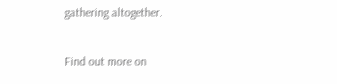gathering altogether.

Find out more on